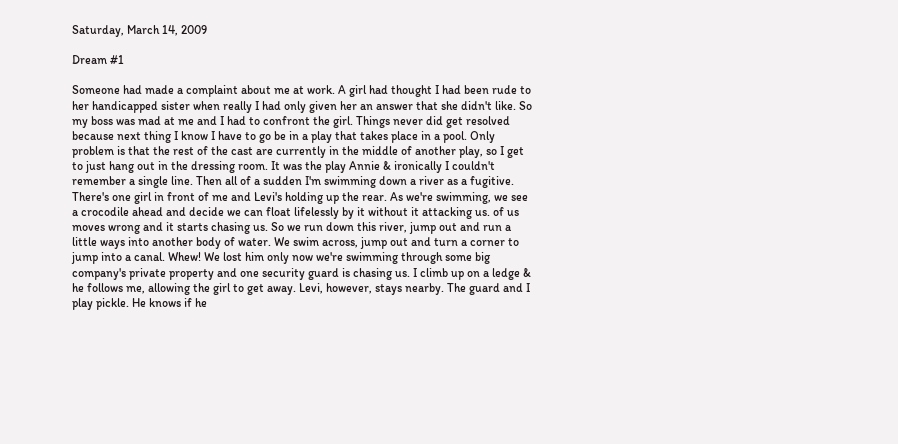Saturday, March 14, 2009

Dream #1

Someone had made a complaint about me at work. A girl had thought I had been rude to her handicapped sister when really I had only given her an answer that she didn't like. So my boss was mad at me and I had to confront the girl. Things never did get resolved because next thing I know I have to go be in a play that takes place in a pool. Only problem is that the rest of the cast are currently in the middle of another play, so I get to just hang out in the dressing room. It was the play Annie & ironically I couldn't remember a single line. Then all of a sudden I'm swimming down a river as a fugitive. There's one girl in front of me and Levi's holding up the rear. As we're swimming, we see a crocodile ahead and decide we can float lifelessly by it without it attacking us. of us moves wrong and it starts chasing us. So we run down this river, jump out and run a little ways into another body of water. We swim across, jump out and turn a corner to jump into a canal. Whew! We lost him only now we're swimming through some big company's private property and one security guard is chasing us. I climb up on a ledge & he follows me, allowing the girl to get away. Levi, however, stays nearby. The guard and I play pickle. He knows if he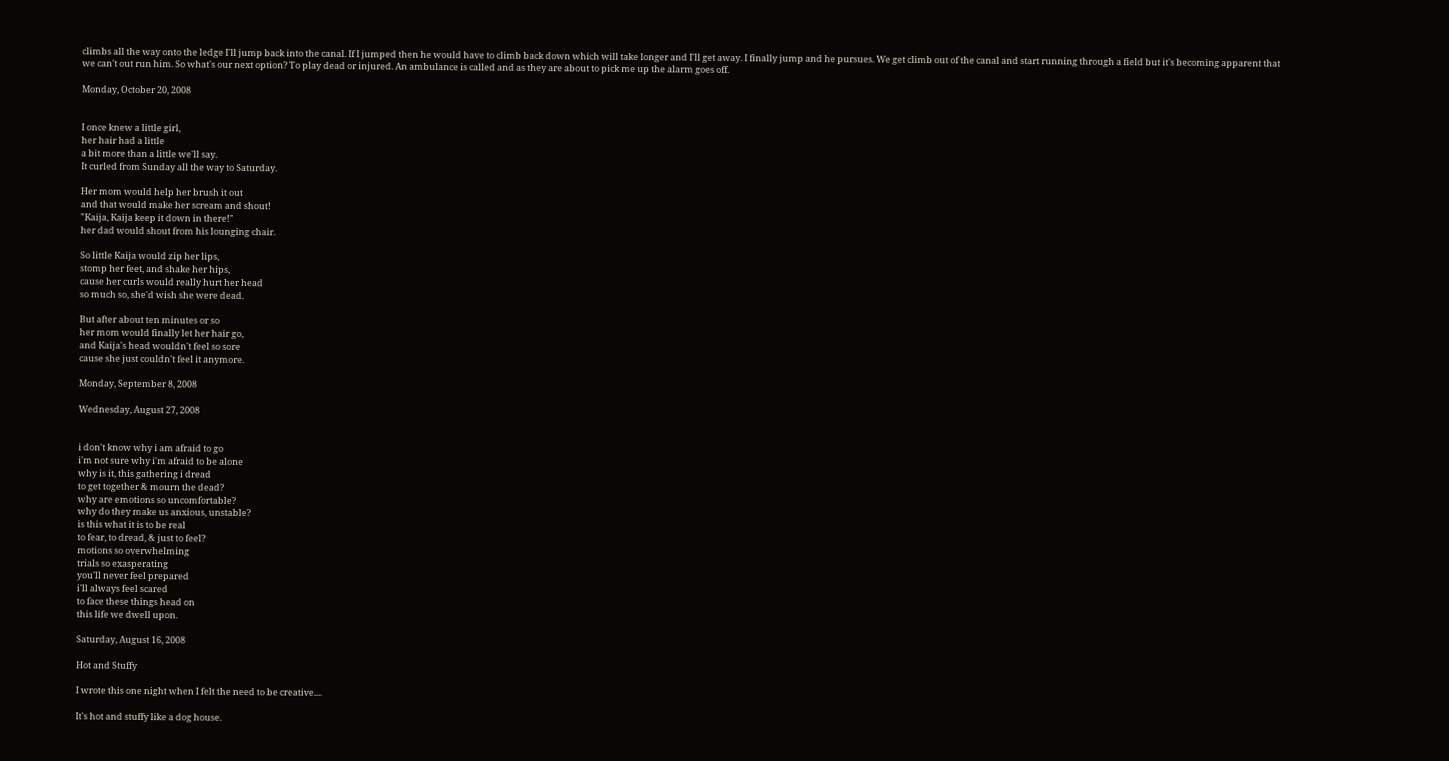climbs all the way onto the ledge I'll jump back into the canal. If I jumped then he would have to climb back down which will take longer and I'll get away. I finally jump and he pursues. We get climb out of the canal and start running through a field but it's becoming apparent that we can't out run him. So what's our next option? To play dead or injured. An ambulance is called and as they are about to pick me up the alarm goes off.

Monday, October 20, 2008


I once knew a little girl,
her hair had a little
a bit more than a little we'll say.
It curled from Sunday all the way to Saturday.

Her mom would help her brush it out
and that would make her scream and shout!
"Kaija, Kaija keep it down in there!"
her dad would shout from his lounging chair.

So little Kaija would zip her lips,
stomp her feet, and shake her hips,
cause her curls would really hurt her head
so much so, she'd wish she were dead.

But after about ten minutes or so
her mom would finally let her hair go,
and Kaija's head wouldn't feel so sore
cause she just couldn't feel it anymore.

Monday, September 8, 2008

Wednesday, August 27, 2008


i don't know why i am afraid to go
i'm not sure why i'm afraid to be alone
why is it, this gathering i dread
to get together & mourn the dead?
why are emotions so uncomfortable?
why do they make us anxious, unstable?
is this what it is to be real
to fear, to dread, & just to feel?
motions so overwhelming
trials so exasperating
you'll never feel prepared
i'll always feel scared
to face these things head on
this life we dwell upon.

Saturday, August 16, 2008

Hot and Stuffy

I wrote this one night when I felt the need to be creative....

It's hot and stuffy like a dog house.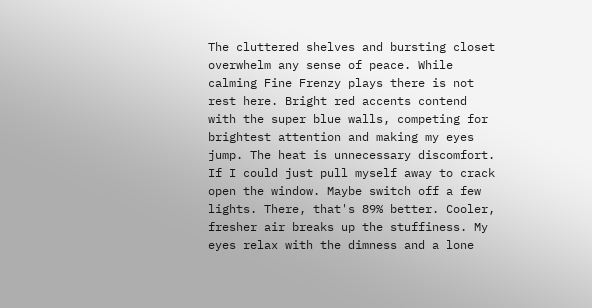The cluttered shelves and bursting closet overwhelm any sense of peace. While calming Fine Frenzy plays there is not rest here. Bright red accents contend with the super blue walls, competing for brightest attention and making my eyes jump. The heat is unnecessary discomfort. If I could just pull myself away to crack open the window. Maybe switch off a few lights. There, that's 89% better. Cooler, fresher air breaks up the stuffiness. My eyes relax with the dimness and a lone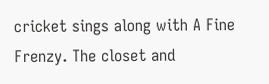cricket sings along with A Fine Frenzy. The closet and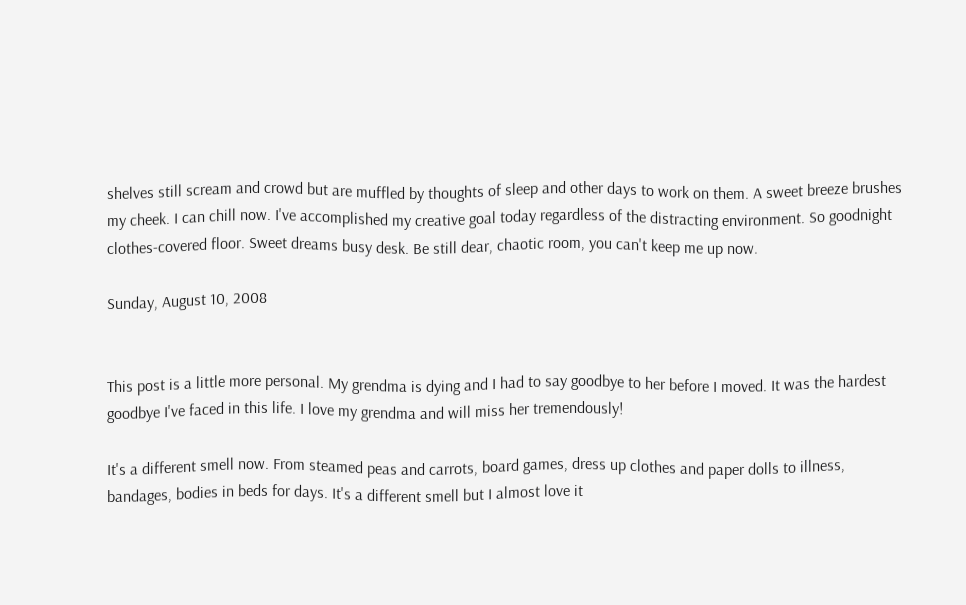shelves still scream and crowd but are muffled by thoughts of sleep and other days to work on them. A sweet breeze brushes my cheek. I can chill now. I've accomplished my creative goal today regardless of the distracting environment. So goodnight clothes-covered floor. Sweet dreams busy desk. Be still dear, chaotic room, you can't keep me up now.

Sunday, August 10, 2008


This post is a little more personal. My grendma is dying and I had to say goodbye to her before I moved. It was the hardest goodbye I've faced in this life. I love my grendma and will miss her tremendously!

It's a different smell now. From steamed peas and carrots, board games, dress up clothes and paper dolls to illness, bandages, bodies in beds for days. It's a different smell but I almost love it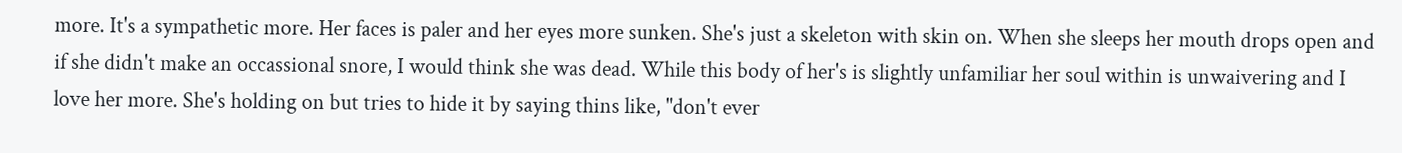more. It's a sympathetic more. Her faces is paler and her eyes more sunken. She's just a skeleton with skin on. When she sleeps her mouth drops open and if she didn't make an occassional snore, I would think she was dead. While this body of her's is slightly unfamiliar her soul within is unwaivering and I love her more. She's holding on but tries to hide it by saying thins like, "don't ever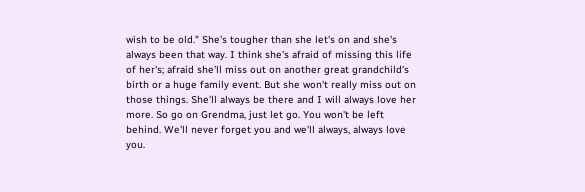wish to be old." She's tougher than she let's on and she's always been that way. I think she's afraid of missing this life of her's; afraid she'll miss out on another great grandchild's birth or a huge family event. But she won't really miss out on those things. She'll always be there and I will always love her more. So go on Grendma, just let go. You won't be left behind. We'll never forget you and we'll always, always love you.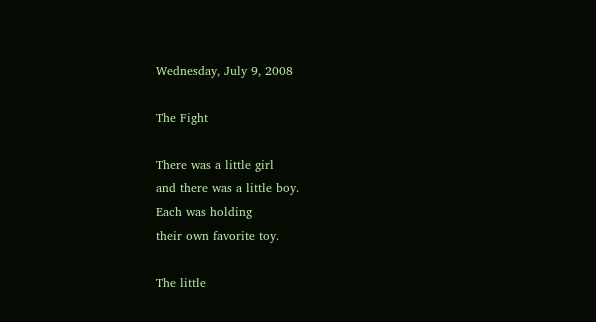Wednesday, July 9, 2008

The Fight

There was a little girl
and there was a little boy.
Each was holding
their own favorite toy.

The little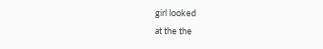girl looked
at the the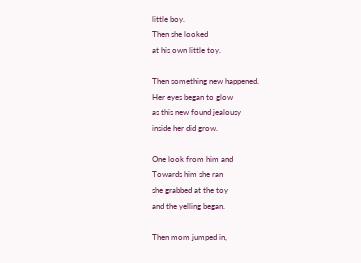little boy.
Then she looked
at his own little toy.

Then something new happened.
Her eyes began to glow
as this new found jealousy
inside her did grow.

One look from him and
Towards him she ran
she grabbed at the toy
and the yelling began.

Then mom jumped in,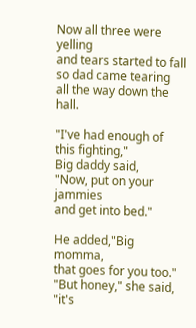Now all three were yelling
and tears started to fall
so dad came tearing
all the way down the hall.

"I've had enough of this fighting,"
Big daddy said,
"Now, put on your jammies
and get into bed."

He added,"Big momma,
that goes for you too."
"But honey," she said,
"it's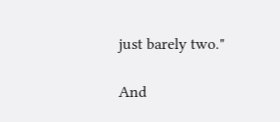just barely two."

And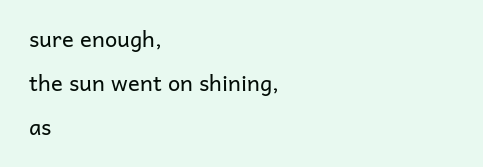sure enough,
the sun went on shining,
as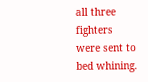all three fighters
were sent to bed whining.